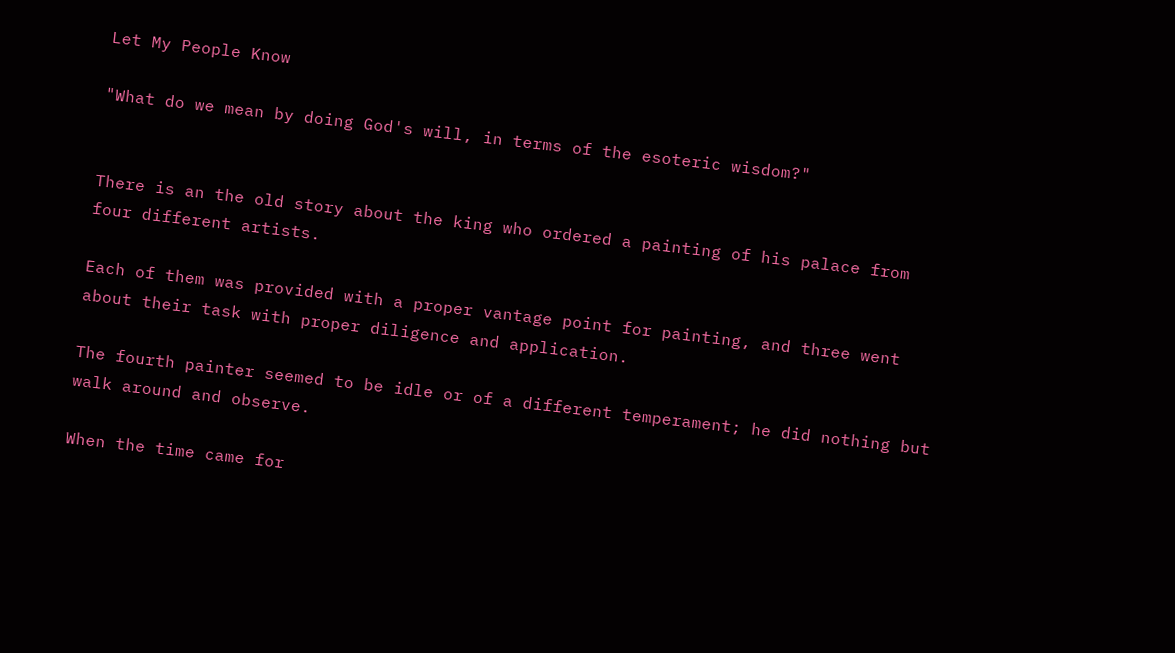Let My People Know

"What do we mean by doing God's will, in terms of the esoteric wisdom?"


There is an the old story about the king who ordered a painting of his palace from four different artists.

Each of them was provided with a proper vantage point for painting, and three went about their task with proper diligence and application.

The fourth painter seemed to be idle or of a different temperament; he did nothing but walk around and observe.

When the time came for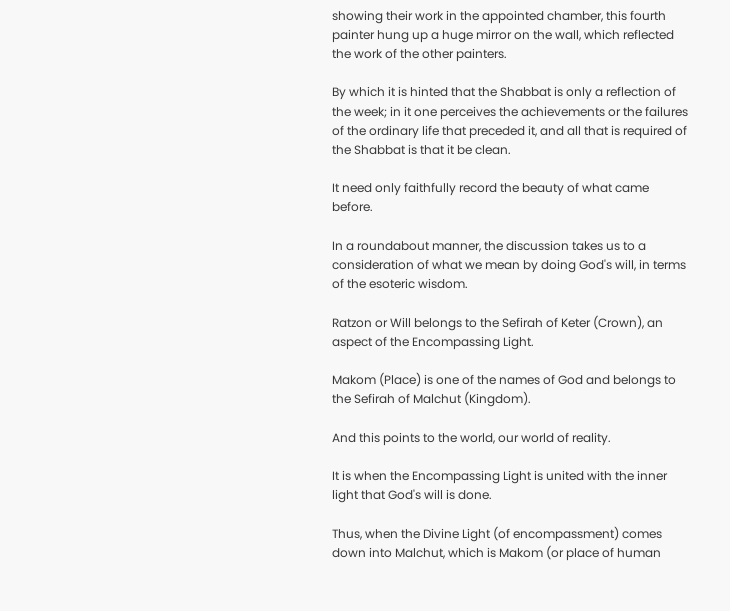showing their work in the appointed chamber, this fourth painter hung up a huge mirror on the wall, which reflected the work of the other painters.

By which it is hinted that the Shabbat is only a reflection of the week; in it one perceives the achievements or the failures of the ordinary life that preceded it, and all that is required of the Shabbat is that it be clean.

It need only faithfully record the beauty of what came before.

In a roundabout manner, the discussion takes us to a consideration of what we mean by doing God's will, in terms of the esoteric wisdom.

Ratzon or Will belongs to the Sefirah of Keter (Crown), an aspect of the Encompassing Light.

Makom (Place) is one of the names of God and belongs to the Sefirah of Malchut (Kingdom).

And this points to the world, our world of reality.

It is when the Encompassing Light is united with the inner light that God's will is done.

Thus, when the Divine Light (of encompassment) comes down into Malchut, which is Makom (or place of human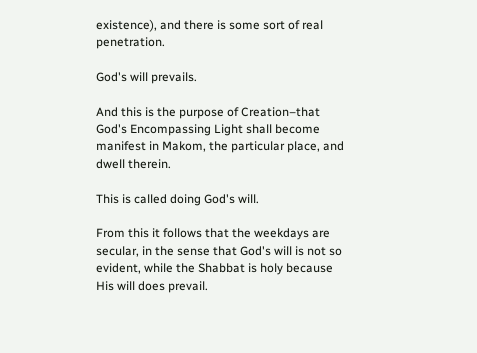existence), and there is some sort of real penetration.

God's will prevails.

And this is the purpose of Creation–that God's Encompassing Light shall become manifest in Makom, the particular place, and dwell therein.

This is called doing God's will.

From this it follows that the weekdays are secular, in the sense that God's will is not so evident, while the Shabbat is holy because His will does prevail.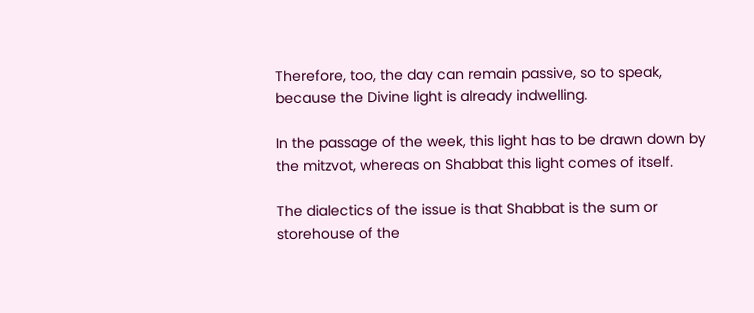Therefore, too, the day can remain passive, so to speak, because the Divine light is already indwelling.

In the passage of the week, this light has to be drawn down by the mitzvot, whereas on Shabbat this light comes of itself.

The dialectics of the issue is that Shabbat is the sum or storehouse of the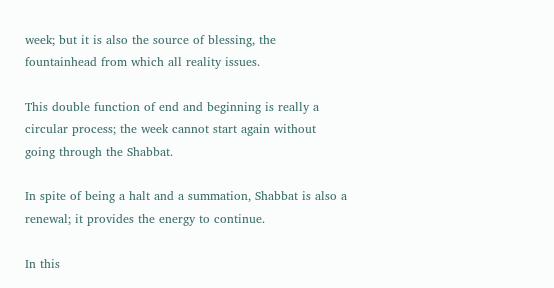week; but it is also the source of blessing, the fountainhead from which all reality issues.

This double function of end and beginning is really a circular process; the week cannot start again without going through the Shabbat.

In spite of being a halt and a summation, Shabbat is also a renewal; it provides the energy to continue.

In this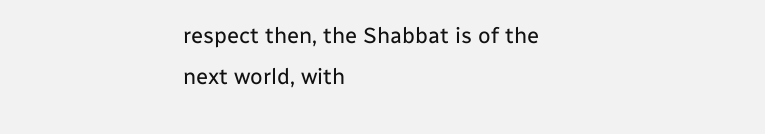respect then, the Shabbat is of the next world, with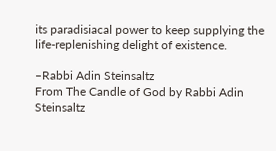its paradisiacal power to keep supplying the life-replenishing delight of existence.

–Rabbi Adin Steinsaltz
From The Candle of God by Rabbi Adin Steinsaltz